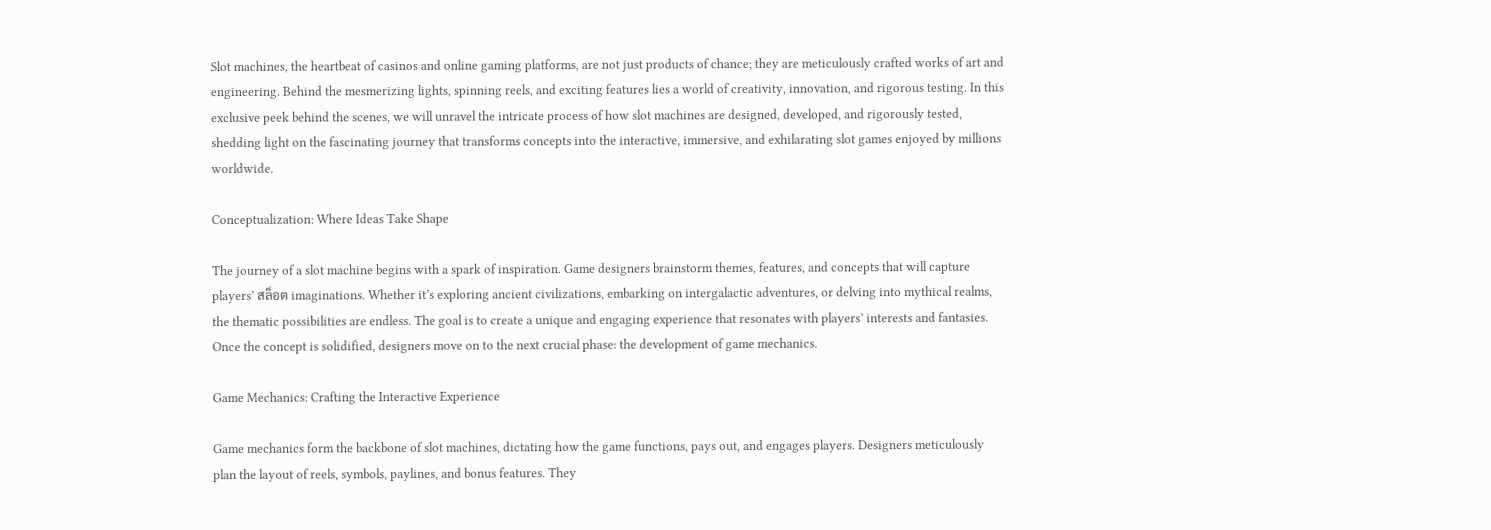Slot machines, the heartbeat of casinos and online gaming platforms, are not just products of chance; they are meticulously crafted works of art and engineering. Behind the mesmerizing lights, spinning reels, and exciting features lies a world of creativity, innovation, and rigorous testing. In this exclusive peek behind the scenes, we will unravel the intricate process of how slot machines are designed, developed, and rigorously tested, shedding light on the fascinating journey that transforms concepts into the interactive, immersive, and exhilarating slot games enjoyed by millions worldwide.

Conceptualization: Where Ideas Take Shape

The journey of a slot machine begins with a spark of inspiration. Game designers brainstorm themes, features, and concepts that will capture players’ สล็อต imaginations. Whether it’s exploring ancient civilizations, embarking on intergalactic adventures, or delving into mythical realms, the thematic possibilities are endless. The goal is to create a unique and engaging experience that resonates with players’ interests and fantasies. Once the concept is solidified, designers move on to the next crucial phase: the development of game mechanics.

Game Mechanics: Crafting the Interactive Experience

Game mechanics form the backbone of slot machines, dictating how the game functions, pays out, and engages players. Designers meticulously plan the layout of reels, symbols, paylines, and bonus features. They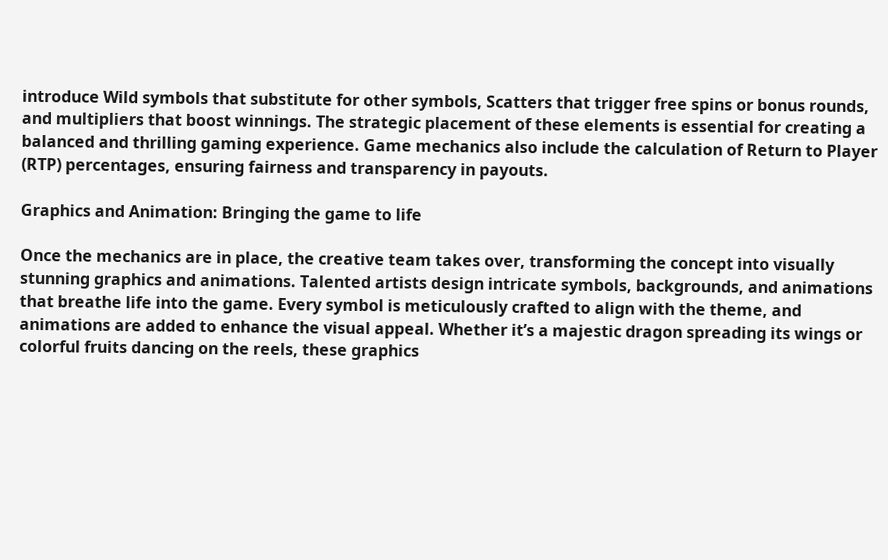introduce Wild symbols that substitute for other symbols, Scatters that trigger free spins or bonus rounds, and multipliers that boost winnings. The strategic placement of these elements is essential for creating a balanced and thrilling gaming experience. Game mechanics also include the calculation of Return to Player (RTP) percentages, ensuring fairness and transparency in payouts.

Graphics and Animation: Bringing the game to life

Once the mechanics are in place, the creative team takes over, transforming the concept into visually stunning graphics and animations. Talented artists design intricate symbols, backgrounds, and animations that breathe life into the game. Every symbol is meticulously crafted to align with the theme, and animations are added to enhance the visual appeal. Whether it’s a majestic dragon spreading its wings or colorful fruits dancing on the reels, these graphics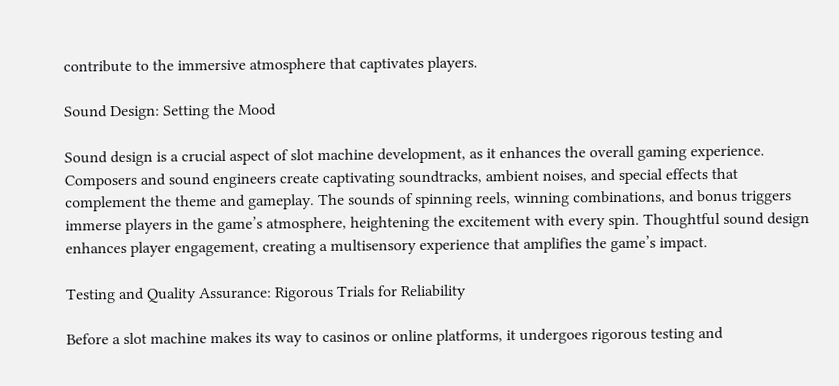contribute to the immersive atmosphere that captivates players.

Sound Design: Setting the Mood

Sound design is a crucial aspect of slot machine development, as it enhances the overall gaming experience. Composers and sound engineers create captivating soundtracks, ambient noises, and special effects that complement the theme and gameplay. The sounds of spinning reels, winning combinations, and bonus triggers immerse players in the game’s atmosphere, heightening the excitement with every spin. Thoughtful sound design enhances player engagement, creating a multisensory experience that amplifies the game’s impact.

Testing and Quality Assurance: Rigorous Trials for Reliability

Before a slot machine makes its way to casinos or online platforms, it undergoes rigorous testing and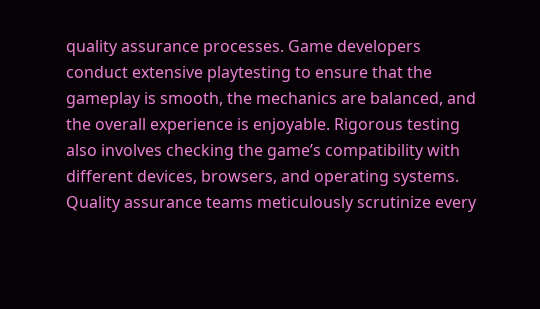quality assurance processes. Game developers conduct extensive playtesting to ensure that the gameplay is smooth, the mechanics are balanced, and the overall experience is enjoyable. Rigorous testing also involves checking the game’s compatibility with different devices, browsers, and operating systems. Quality assurance teams meticulously scrutinize every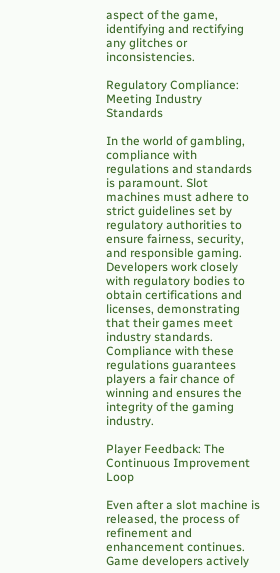aspect of the game, identifying and rectifying any glitches or inconsistencies.

Regulatory Compliance: Meeting Industry Standards

In the world of gambling, compliance with regulations and standards is paramount. Slot machines must adhere to strict guidelines set by regulatory authorities to ensure fairness, security, and responsible gaming. Developers work closely with regulatory bodies to obtain certifications and licenses, demonstrating that their games meet industry standards. Compliance with these regulations guarantees players a fair chance of winning and ensures the integrity of the gaming industry.

Player Feedback: The Continuous Improvement Loop

Even after a slot machine is released, the process of refinement and enhancement continues. Game developers actively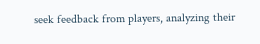seek feedback from players, analyzing their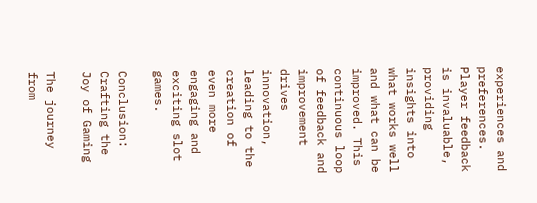experiences and preferences. Player feedback is invaluable, providing insights into what works well and what can be improved. This continuous loop of feedback and improvement drives innovation, leading to the creation of even more engaging and exciting slot games.

Conclusion: Crafting the Joy of Gaming

The journey from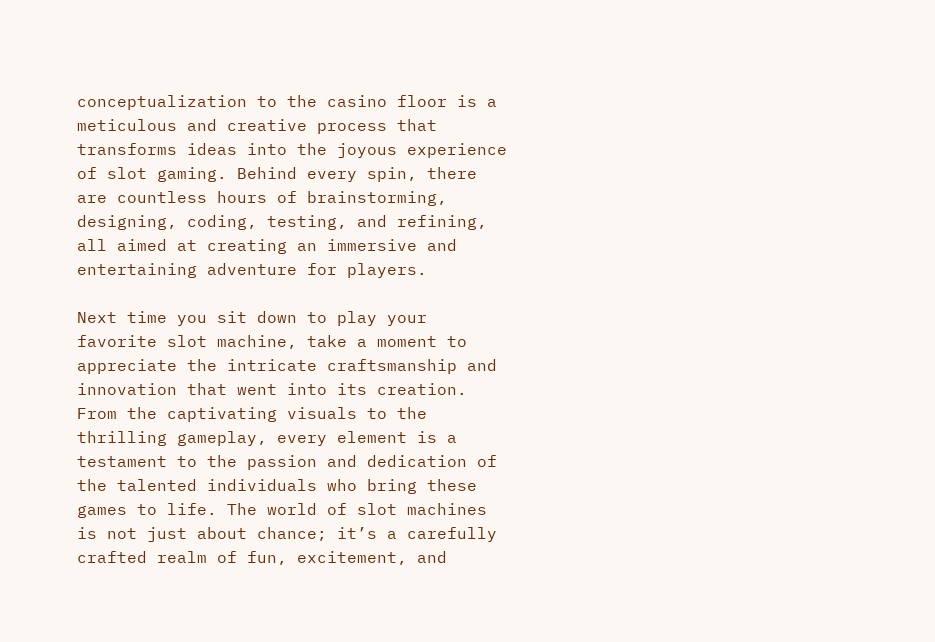conceptualization to the casino floor is a meticulous and creative process that transforms ideas into the joyous experience of slot gaming. Behind every spin, there are countless hours of brainstorming, designing, coding, testing, and refining, all aimed at creating an immersive and entertaining adventure for players.

Next time you sit down to play your favorite slot machine, take a moment to appreciate the intricate craftsmanship and innovation that went into its creation. From the captivating visuals to the thrilling gameplay, every element is a testament to the passion and dedication of the talented individuals who bring these games to life. The world of slot machines is not just about chance; it’s a carefully crafted realm of fun, excitement, and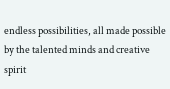endless possibilities, all made possible by the talented minds and creative spirit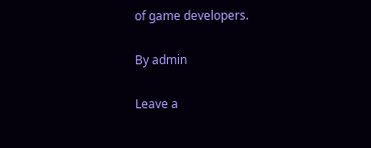of game developers.

By admin

Leave a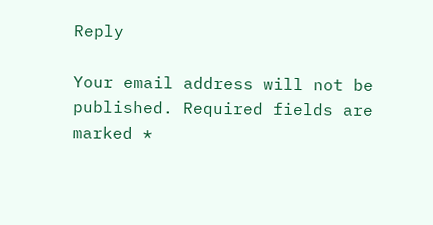Reply

Your email address will not be published. Required fields are marked *